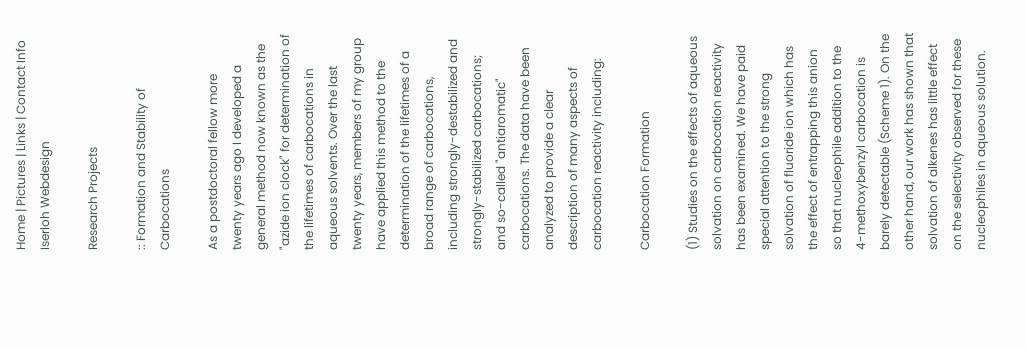Home | Pictures | Links | Contact Info
Iserloh Webdesign

Research Projects

:: Formation and Stability of Carbocations

As a postdoctoral fellow more twenty years ago I developed a general method now known as the "azide ion clock" for determination of the lifetimes of carbocations in aqueous solvents. Over the last twenty years, members of my group have applied this method to the determination of the lifetimes of a broad range of carbocations, including strongly-destabilized and strongly-stabilized carbocations; and so-called "antiaromatic" carbocations. The data have been analyzed to provide a clear description of many aspects of carbocation reactivity including:

Carbocation Formation

(1) Studies on the effects of aqueous solvation on carbocation reactivity has been examined. We have paid special attention to the strong solvation of fluoride ion which has the effect of entrapping this anion so that nucleophile addition to the 4-methoxybenzyl carbocation is barely detectable (Scheme 1). On the other hand, our work has shown that solvation of alkenes has little effect on the selectivity observed for these nucleophiles in aqueous solution.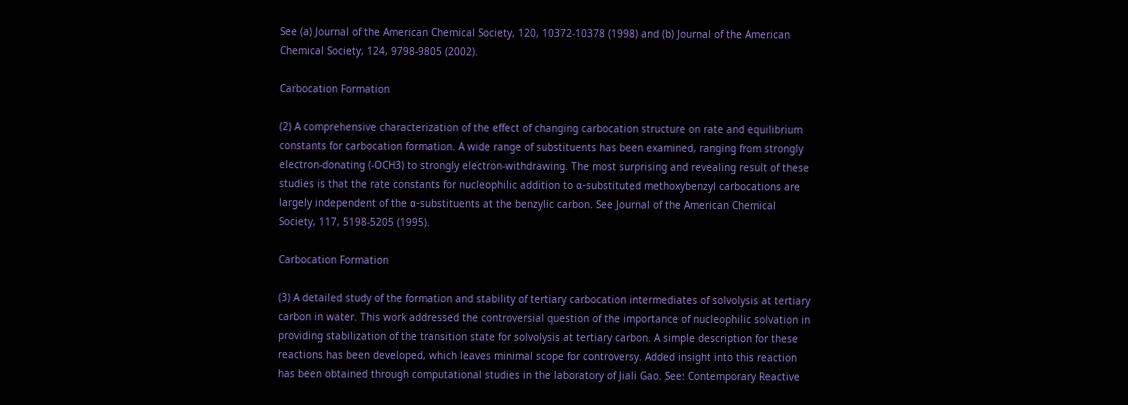See (a) Journal of the American Chemical Society, 120, 10372-10378 (1998) and (b) Journal of the American Chemical Society, 124, 9798-9805 (2002).

Carbocation Formation

(2) A comprehensive characterization of the effect of changing carbocation structure on rate and equilibrium constants for carbocation formation. A wide range of substituents has been examined, ranging from strongly electron-donating (-OCH3) to strongly electron-withdrawing. The most surprising and revealing result of these studies is that the rate constants for nucleophilic addition to α-substituted methoxybenzyl carbocations are largely independent of the α-substituents at the benzylic carbon. See Journal of the American Chemical Society, 117, 5198-5205 (1995).

Carbocation Formation

(3) A detailed study of the formation and stability of tertiary carbocation intermediates of solvolysis at tertiary carbon in water. This work addressed the controversial question of the importance of nucleophilic solvation in providing stabilization of the transition state for solvolysis at tertiary carbon. A simple description for these reactions has been developed, which leaves minimal scope for controversy. Added insight into this reaction has been obtained through computational studies in the laboratory of Jiali Gao. See: Contemporary Reactive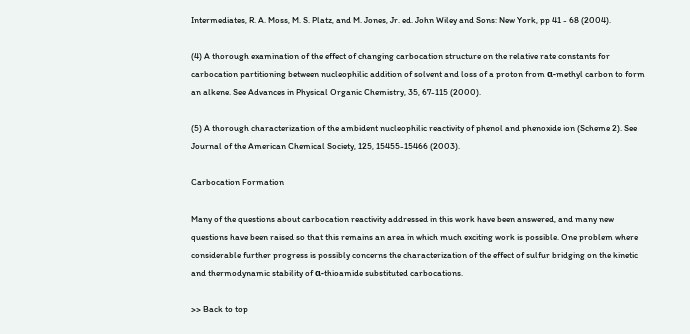Intermediates, R. A. Moss, M. S. Platz, and M. Jones, Jr. ed. John Wiley and Sons: New York, pp 41 - 68 (2004).

(4) A thorough examination of the effect of changing carbocation structure on the relative rate constants for carbocation partitioning between nucleophilic addition of solvent and loss of a proton from α-methyl carbon to form an alkene. See Advances in Physical Organic Chemistry, 35, 67-115 (2000).

(5) A thorough characterization of the ambident nucleophilic reactivity of phenol and phenoxide ion (Scheme 2). See Journal of the American Chemical Society, 125, 15455-15466 (2003).

Carbocation Formation

Many of the questions about carbocation reactivity addressed in this work have been answered, and many new questions have been raised so that this remains an area in which much exciting work is possible. One problem where considerable further progress is possibly concerns the characterization of the effect of sulfur bridging on the kinetic and thermodynamic stability of α-thioamide substituted carbocations.

>> Back to top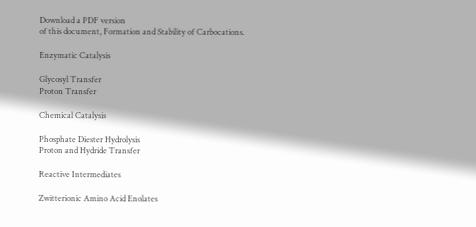Download a PDF version
of this document, Formation and Stability of Carbocations.

Enzymatic Catalysis

Glycosyl Transfer
Proton Transfer

Chemical Catalysis

Phosphate Diester Hydrolysis
Proton and Hydride Transfer

Reactive Intermediates

Zwitterionic Amino Acid Enolates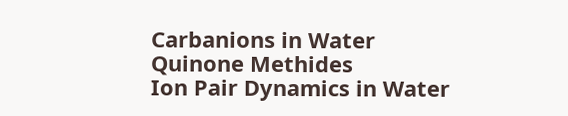Carbanions in Water
Quinone Methides
Ion Pair Dynamics in Water